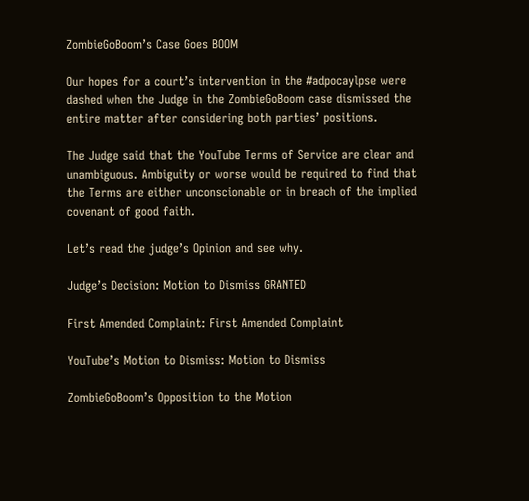ZombieGoBoom’s Case Goes BOOM

Our hopes for a court’s intervention in the #adpocaylpse were dashed when the Judge in the ZombieGoBoom case dismissed the entire matter after considering both parties’ positions.

The Judge said that the YouTube Terms of Service are clear and unambiguous. Ambiguity or worse would be required to find that the Terms are either unconscionable or in breach of the implied covenant of good faith.

Let’s read the judge’s Opinion and see why.

Judge’s Decision: Motion to Dismiss GRANTED

First Amended Complaint: First Amended Complaint

YouTube’s Motion to Dismiss: Motion to Dismiss

ZombieGoBoom’s Opposition to the Motion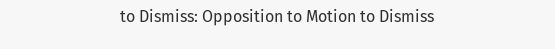to Dismiss: Opposition to Motion to Dismiss